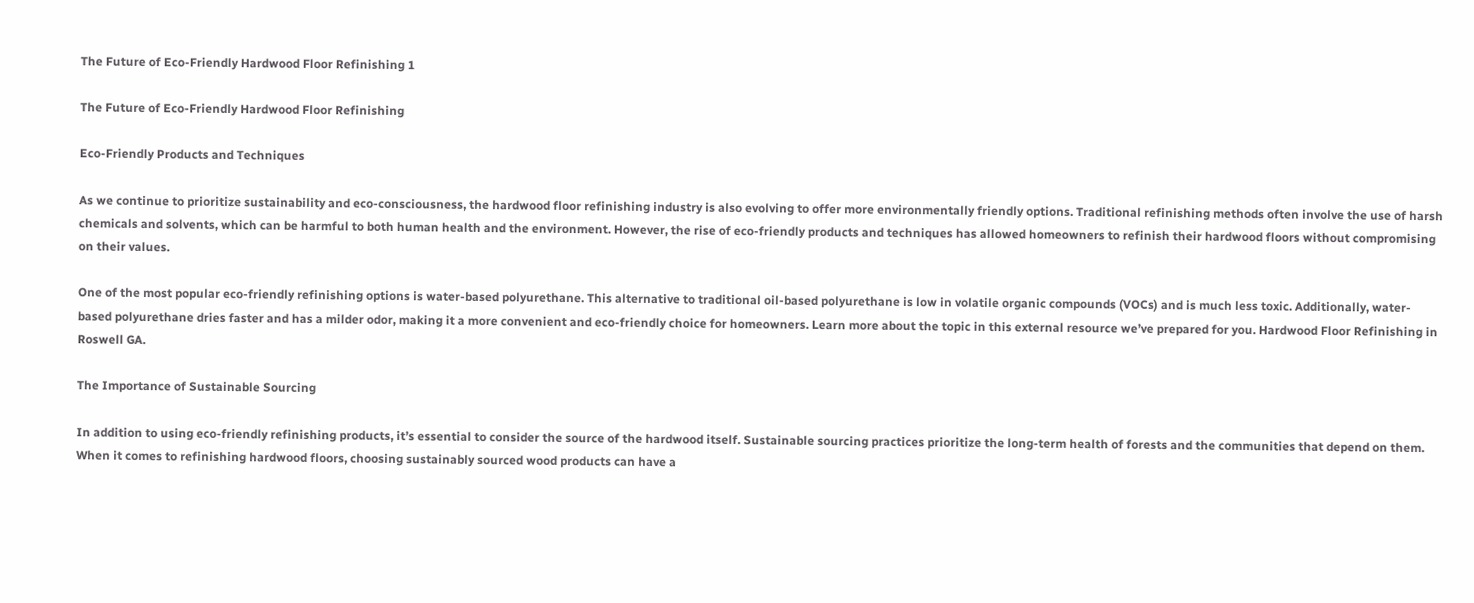The Future of Eco-Friendly Hardwood Floor Refinishing 1

The Future of Eco-Friendly Hardwood Floor Refinishing

Eco-Friendly Products and Techniques

As we continue to prioritize sustainability and eco-consciousness, the hardwood floor refinishing industry is also evolving to offer more environmentally friendly options. Traditional refinishing methods often involve the use of harsh chemicals and solvents, which can be harmful to both human health and the environment. However, the rise of eco-friendly products and techniques has allowed homeowners to refinish their hardwood floors without compromising on their values.

One of the most popular eco-friendly refinishing options is water-based polyurethane. This alternative to traditional oil-based polyurethane is low in volatile organic compounds (VOCs) and is much less toxic. Additionally, water-based polyurethane dries faster and has a milder odor, making it a more convenient and eco-friendly choice for homeowners. Learn more about the topic in this external resource we’ve prepared for you. Hardwood Floor Refinishing in Roswell GA.

The Importance of Sustainable Sourcing

In addition to using eco-friendly refinishing products, it’s essential to consider the source of the hardwood itself. Sustainable sourcing practices prioritize the long-term health of forests and the communities that depend on them. When it comes to refinishing hardwood floors, choosing sustainably sourced wood products can have a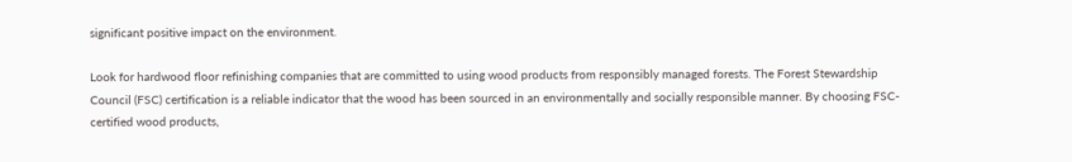significant positive impact on the environment.

Look for hardwood floor refinishing companies that are committed to using wood products from responsibly managed forests. The Forest Stewardship Council (FSC) certification is a reliable indicator that the wood has been sourced in an environmentally and socially responsible manner. By choosing FSC-certified wood products,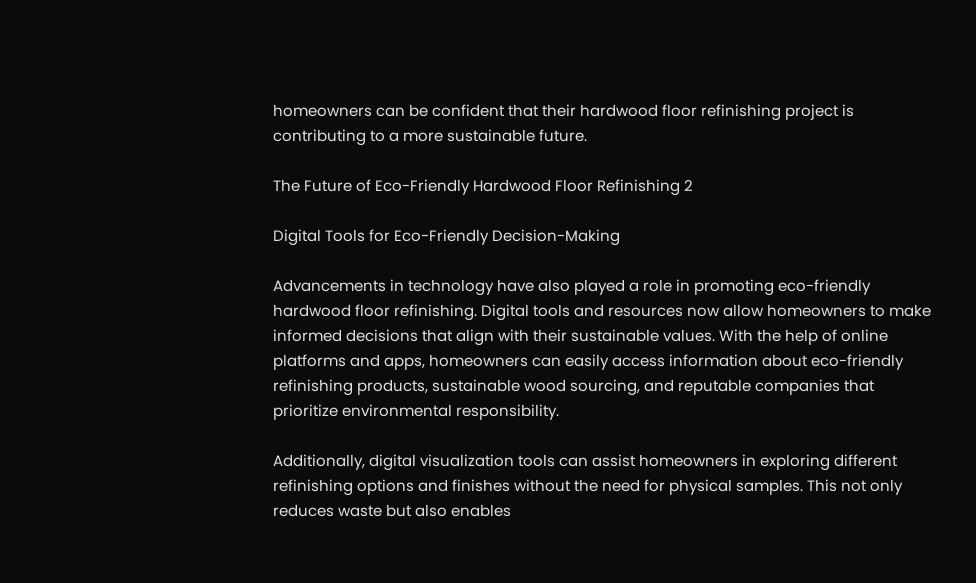homeowners can be confident that their hardwood floor refinishing project is contributing to a more sustainable future.

The Future of Eco-Friendly Hardwood Floor Refinishing 2

Digital Tools for Eco-Friendly Decision-Making

Advancements in technology have also played a role in promoting eco-friendly hardwood floor refinishing. Digital tools and resources now allow homeowners to make informed decisions that align with their sustainable values. With the help of online platforms and apps, homeowners can easily access information about eco-friendly refinishing products, sustainable wood sourcing, and reputable companies that prioritize environmental responsibility.

Additionally, digital visualization tools can assist homeowners in exploring different refinishing options and finishes without the need for physical samples. This not only reduces waste but also enables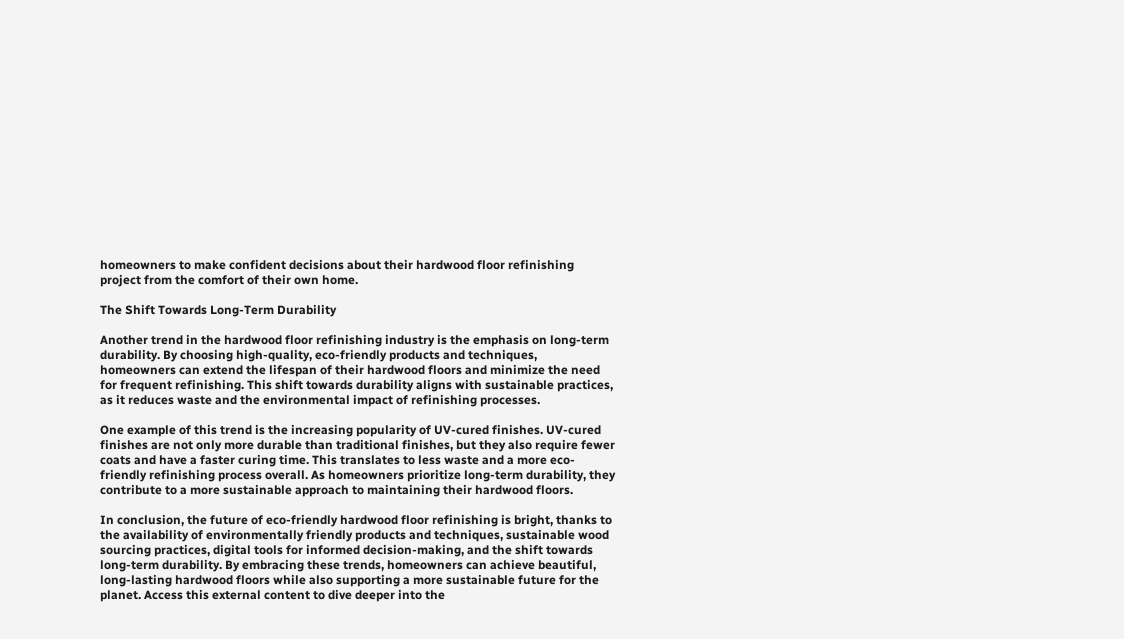homeowners to make confident decisions about their hardwood floor refinishing project from the comfort of their own home.

The Shift Towards Long-Term Durability

Another trend in the hardwood floor refinishing industry is the emphasis on long-term durability. By choosing high-quality, eco-friendly products and techniques, homeowners can extend the lifespan of their hardwood floors and minimize the need for frequent refinishing. This shift towards durability aligns with sustainable practices, as it reduces waste and the environmental impact of refinishing processes.

One example of this trend is the increasing popularity of UV-cured finishes. UV-cured finishes are not only more durable than traditional finishes, but they also require fewer coats and have a faster curing time. This translates to less waste and a more eco-friendly refinishing process overall. As homeowners prioritize long-term durability, they contribute to a more sustainable approach to maintaining their hardwood floors.

In conclusion, the future of eco-friendly hardwood floor refinishing is bright, thanks to the availability of environmentally friendly products and techniques, sustainable wood sourcing practices, digital tools for informed decision-making, and the shift towards long-term durability. By embracing these trends, homeowners can achieve beautiful, long-lasting hardwood floors while also supporting a more sustainable future for the planet. Access this external content to dive deeper into the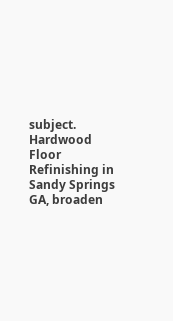subject. Hardwood Floor Refinishing in Sandy Springs GA, broaden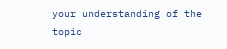your understanding of the topic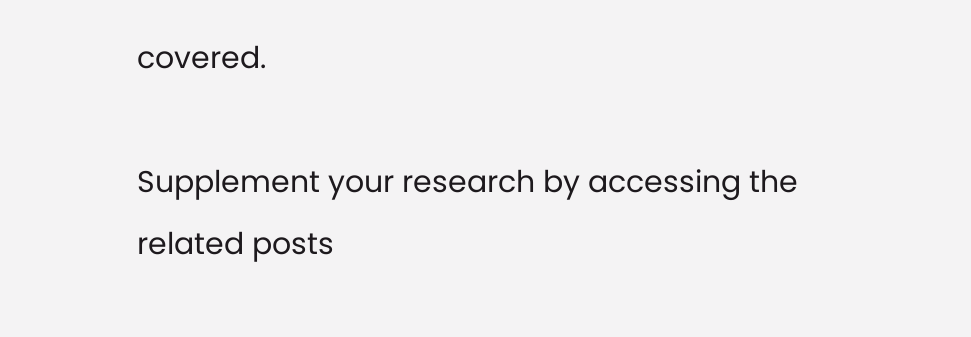covered.

Supplement your research by accessing the related posts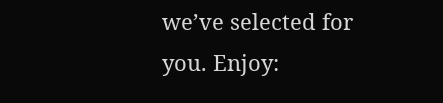we’ve selected for you. Enjoy: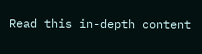Read this in-depth content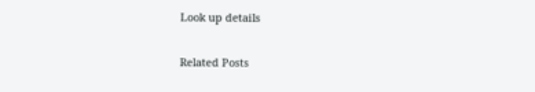Look up details

Related Posts